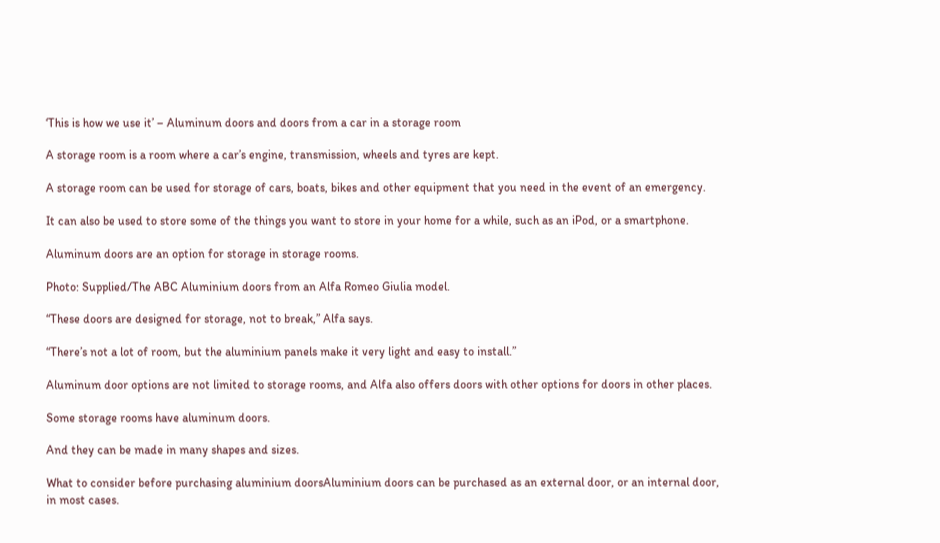‘This is how we use it’ – Aluminum doors and doors from a car in a storage room

A storage room is a room where a car’s engine, transmission, wheels and tyres are kept.

A storage room can be used for storage of cars, boats, bikes and other equipment that you need in the event of an emergency.

It can also be used to store some of the things you want to store in your home for a while, such as an iPod, or a smartphone.

Aluminum doors are an option for storage in storage rooms.

Photo: Supplied/The ABC Aluminium doors from an Alfa Romeo Giulia model.

“These doors are designed for storage, not to break,” Alfa says.

“There’s not a lot of room, but the aluminium panels make it very light and easy to install.”

Aluminum door options are not limited to storage rooms, and Alfa also offers doors with other options for doors in other places.

Some storage rooms have aluminum doors.

And they can be made in many shapes and sizes.

What to consider before purchasing aluminium doorsAluminium doors can be purchased as an external door, or an internal door, in most cases.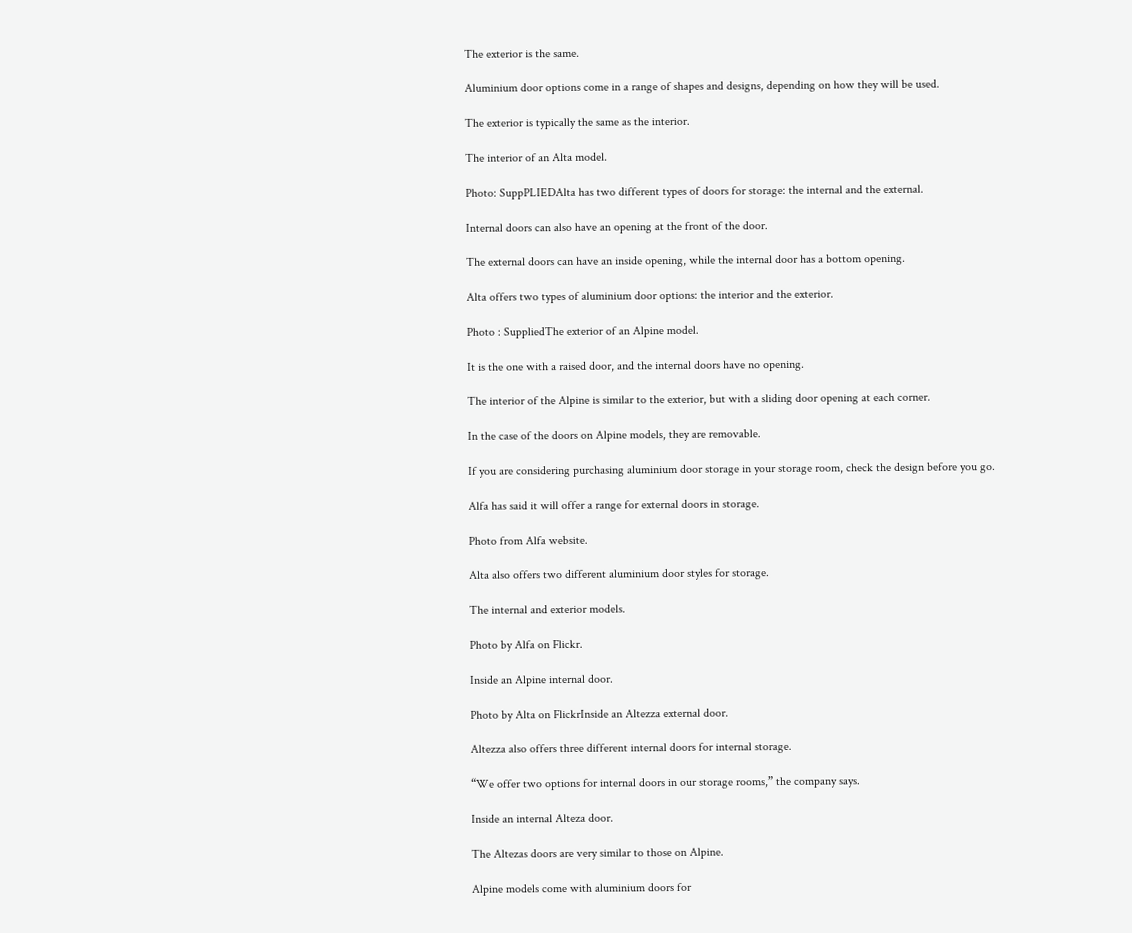The exterior is the same.

Aluminium door options come in a range of shapes and designs, depending on how they will be used.

The exterior is typically the same as the interior.

The interior of an Alta model.

Photo: SuppPLIEDAlta has two different types of doors for storage: the internal and the external.

Internal doors can also have an opening at the front of the door.

The external doors can have an inside opening, while the internal door has a bottom opening.

Alta offers two types of aluminium door options: the interior and the exterior.

Photo : SuppliedThe exterior of an Alpine model.

It is the one with a raised door, and the internal doors have no opening.

The interior of the Alpine is similar to the exterior, but with a sliding door opening at each corner.

In the case of the doors on Alpine models, they are removable.

If you are considering purchasing aluminium door storage in your storage room, check the design before you go.

Alfa has said it will offer a range for external doors in storage.

Photo from Alfa website.

Alta also offers two different aluminium door styles for storage.

The internal and exterior models.

Photo by Alfa on Flickr.

Inside an Alpine internal door.

Photo by Alta on FlickrInside an Altezza external door.

Altezza also offers three different internal doors for internal storage.

“We offer two options for internal doors in our storage rooms,” the company says.

Inside an internal Alteza door.

The Altezas doors are very similar to those on Alpine.

Alpine models come with aluminium doors for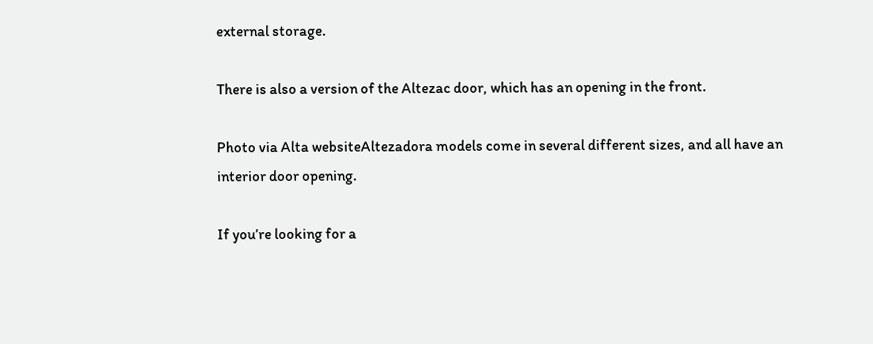external storage.

There is also a version of the Altezac door, which has an opening in the front.

Photo via Alta websiteAltezadora models come in several different sizes, and all have an interior door opening.

If you’re looking for a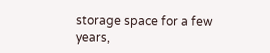storage space for a few years,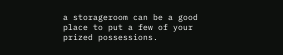a storageroom can be a good place to put a few of your prized possessions.